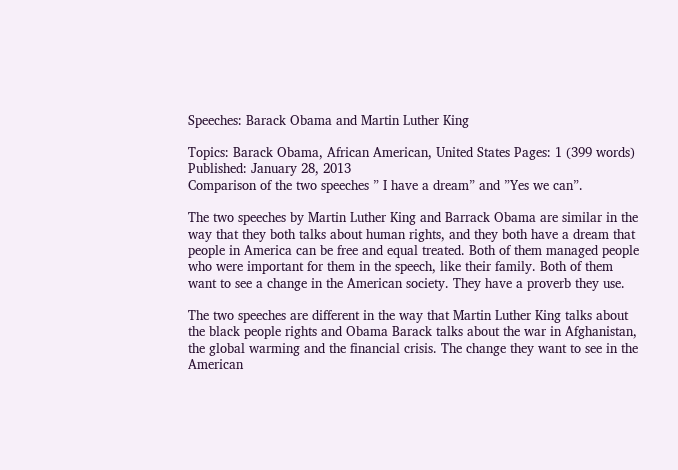Speeches: Barack Obama and Martin Luther King

Topics: Barack Obama, African American, United States Pages: 1 (399 words) Published: January 28, 2013
Comparison of the two speeches ” I have a dream” and ”Yes we can”.

The two speeches by Martin Luther King and Barrack Obama are similar in the way that they both talks about human rights, and they both have a dream that people in America can be free and equal treated. Both of them managed people who were important for them in the speech, like their family. Both of them want to see a change in the American society. They have a proverb they use.

The two speeches are different in the way that Martin Luther King talks about the black people rights and Obama Barack talks about the war in Afghanistan, the global warming and the financial crisis. The change they want to see in the American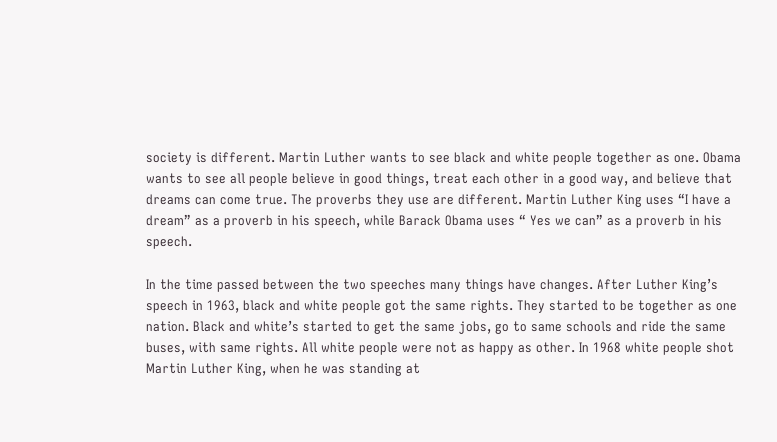society is different. Martin Luther wants to see black and white people together as one. Obama wants to see all people believe in good things, treat each other in a good way, and believe that dreams can come true. The proverbs they use are different. Martin Luther King uses “I have a dream” as a proverb in his speech, while Barack Obama uses “ Yes we can” as a proverb in his speech.

In the time passed between the two speeches many things have changes. After Luther King’s speech in 1963, black and white people got the same rights. They started to be together as one nation. Black and white’s started to get the same jobs, go to same schools and ride the same buses, with same rights. All white people were not as happy as other. In 1968 white people shot Martin Luther King, when he was standing at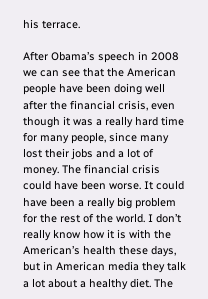his terrace.

After Obama’s speech in 2008 we can see that the American people have been doing well after the financial crisis, even though it was a really hard time for many people, since many lost their jobs and a lot of money. The financial crisis could have been worse. It could have been a really big problem for the rest of the world. I don’t really know how it is with the American’s health these days, but in American media they talk a lot about a healthy diet. The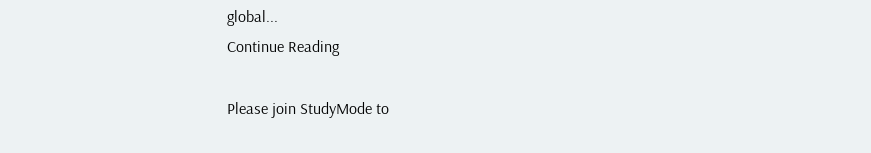global...
Continue Reading

Please join StudyMode to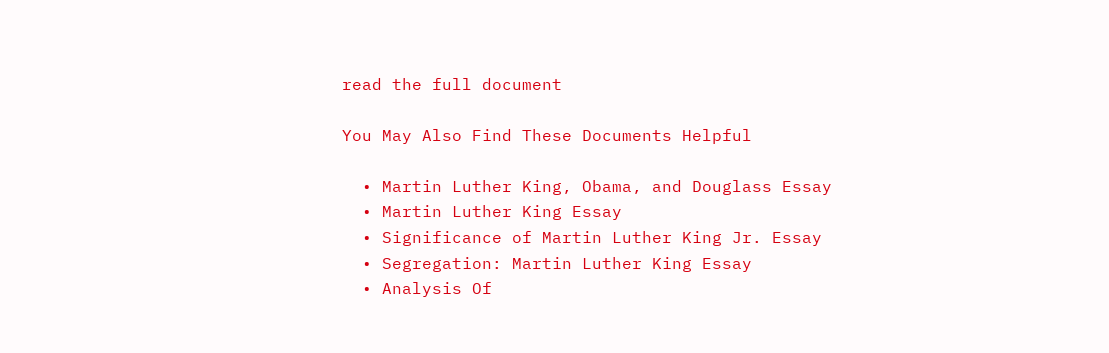read the full document

You May Also Find These Documents Helpful

  • Martin Luther King, Obama, and Douglass Essay
  • Martin Luther King Essay
  • Significance of Martin Luther King Jr. Essay
  • Segregation: Martin Luther King Essay
  • Analysis Of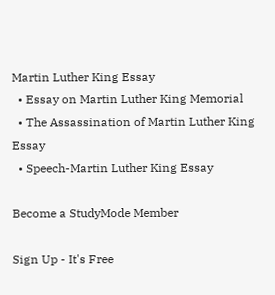Martin Luther King Essay
  • Essay on Martin Luther King Memorial
  • The Assassination of Martin Luther King Essay
  • Speech-Martin Luther King Essay

Become a StudyMode Member

Sign Up - It's Free